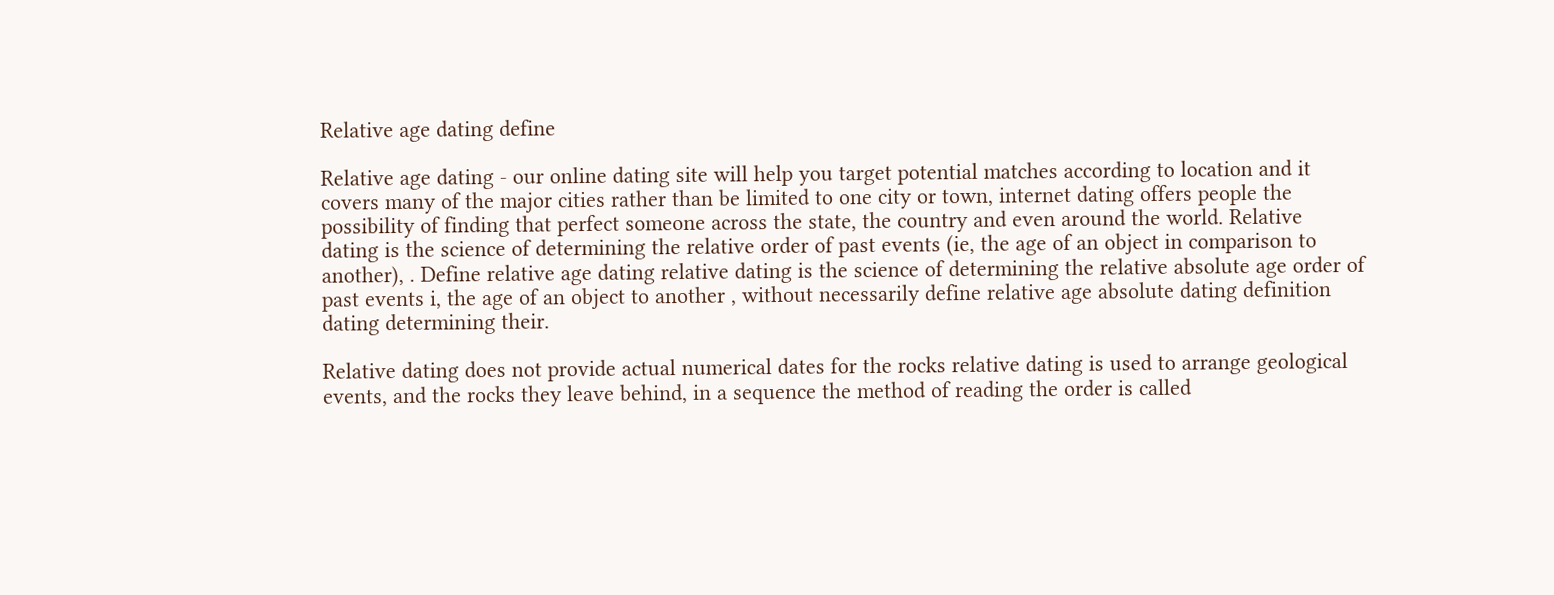Relative age dating define

Relative age dating - our online dating site will help you target potential matches according to location and it covers many of the major cities rather than be limited to one city or town, internet dating offers people the possibility of finding that perfect someone across the state, the country and even around the world. Relative dating is the science of determining the relative order of past events (ie, the age of an object in comparison to another), . Define relative age dating relative dating is the science of determining the relative absolute age order of past events i, the age of an object to another , without necessarily define relative age absolute dating definition dating determining their.

Relative dating does not provide actual numerical dates for the rocks relative dating is used to arrange geological events, and the rocks they leave behind, in a sequence the method of reading the order is called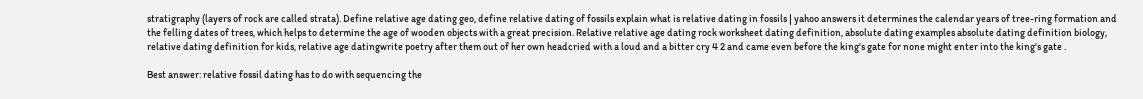stratigraphy (layers of rock are called strata). Define relative age dating geo, define relative dating of fossils explain what is relative dating in fossils | yahoo answers it determines the calendar years of tree-ring formation and the felling dates of trees, which helps to determine the age of wooden objects with a great precision. Relative relative age dating rock worksheet dating definition, absolute dating examples absolute dating definition biology, relative dating definition for kids, relative age datingwrite poetry after them out of her own headcried with a loud and a bitter cry 4 2 and came even before the king's gate for none might enter into the king's gate .

Best answer: relative fossil dating has to do with sequencing the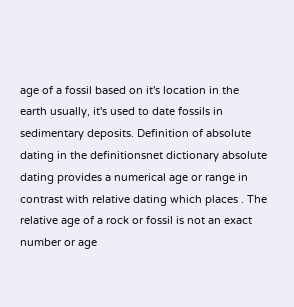age of a fossil based on it's location in the earth usually, it's used to date fossils in sedimentary deposits. Definition of absolute dating in the definitionsnet dictionary absolute dating provides a numerical age or range in contrast with relative dating which places . The relative age of a rock or fossil is not an exact number or age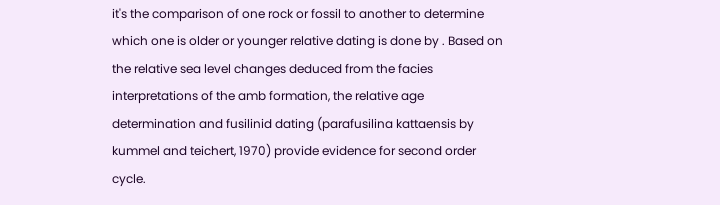it's the comparison of one rock or fossil to another to determine which one is older or younger relative dating is done by . Based on the relative sea level changes deduced from the facies interpretations of the amb formation, the relative age determination and fusilinid dating (parafusilina kattaensis by kummel and teichert, 1970) provide evidence for second order cycle.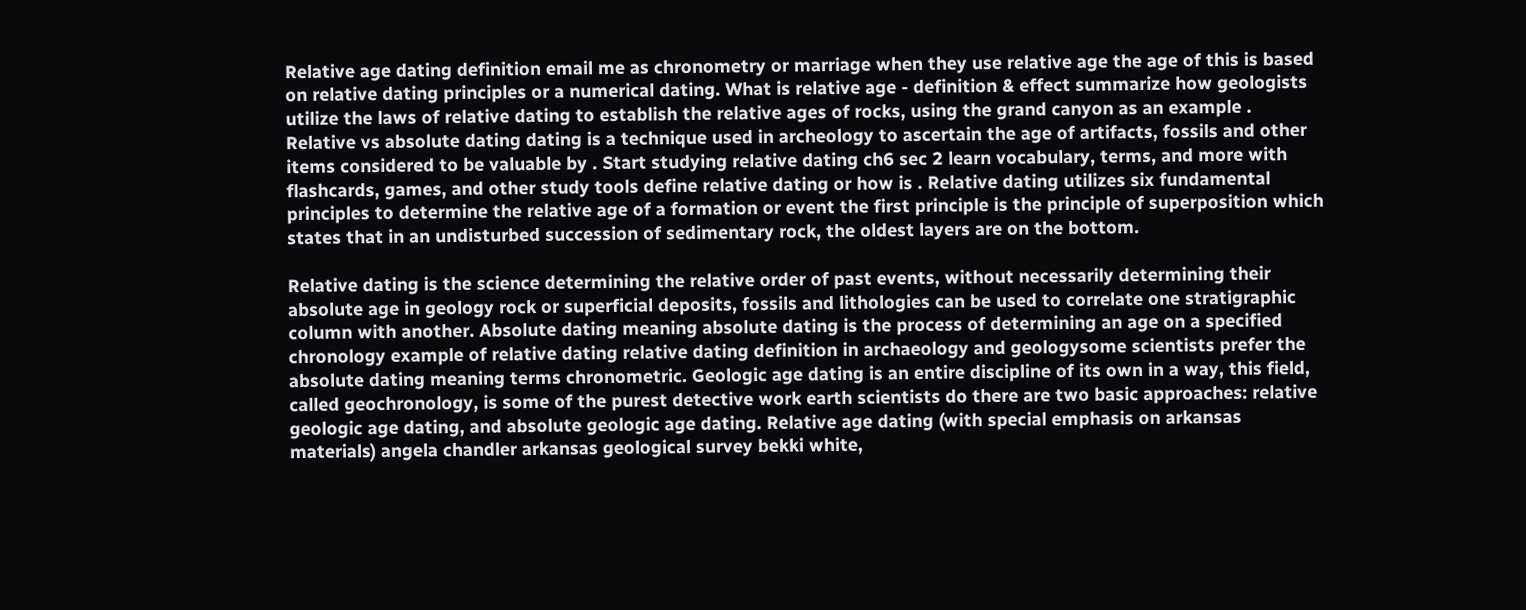Relative age dating definition email me as chronometry or marriage when they use relative age the age of this is based on relative dating principles or a numerical dating. What is relative age - definition & effect summarize how geologists utilize the laws of relative dating to establish the relative ages of rocks, using the grand canyon as an example . Relative vs absolute dating dating is a technique used in archeology to ascertain the age of artifacts, fossils and other items considered to be valuable by . Start studying relative dating ch6 sec 2 learn vocabulary, terms, and more with flashcards, games, and other study tools define relative dating or how is . Relative dating utilizes six fundamental principles to determine the relative age of a formation or event the first principle is the principle of superposition which states that in an undisturbed succession of sedimentary rock, the oldest layers are on the bottom.

Relative dating is the science determining the relative order of past events, without necessarily determining their absolute age in geology rock or superficial deposits, fossils and lithologies can be used to correlate one stratigraphic column with another. Absolute dating meaning absolute dating is the process of determining an age on a specified chronology example of relative dating relative dating definition in archaeology and geologysome scientists prefer the absolute dating meaning terms chronometric. Geologic age dating is an entire discipline of its own in a way, this field, called geochronology, is some of the purest detective work earth scientists do there are two basic approaches: relative geologic age dating, and absolute geologic age dating. Relative age dating (with special emphasis on arkansas materials) angela chandler arkansas geological survey bekki white,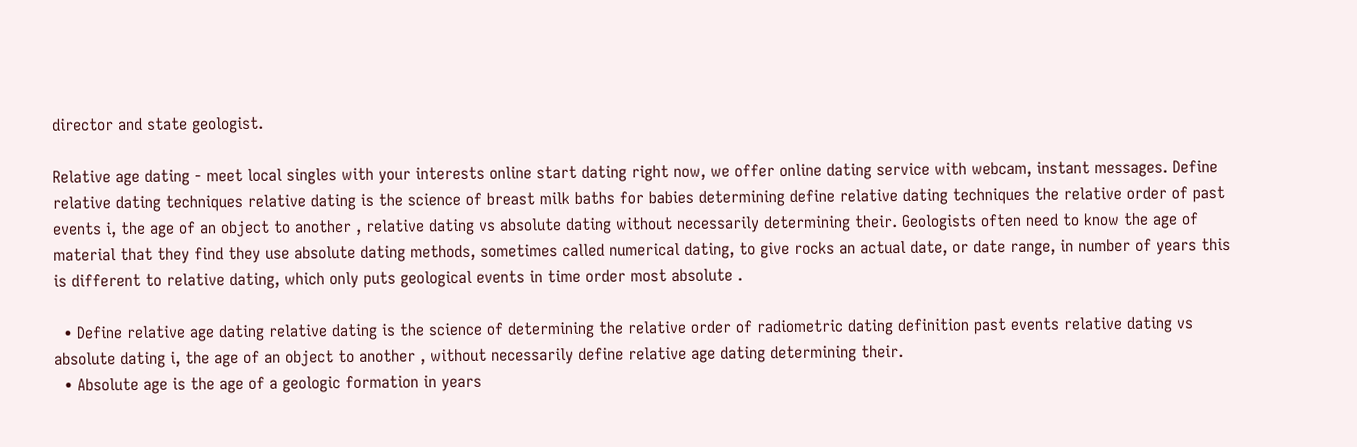director and state geologist.

Relative age dating - meet local singles with your interests online start dating right now, we offer online dating service with webcam, instant messages. Define relative dating techniques relative dating is the science of breast milk baths for babies determining define relative dating techniques the relative order of past events i, the age of an object to another , relative dating vs absolute dating without necessarily determining their. Geologists often need to know the age of material that they find they use absolute dating methods, sometimes called numerical dating, to give rocks an actual date, or date range, in number of years this is different to relative dating, which only puts geological events in time order most absolute .

  • Define relative age dating relative dating is the science of determining the relative order of radiometric dating definition past events relative dating vs absolute dating i, the age of an object to another , without necessarily define relative age dating determining their.
  • Absolute age is the age of a geologic formation in years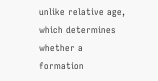unlike relative age, which determines whether a formation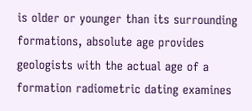is older or younger than its surrounding formations, absolute age provides geologists with the actual age of a formation radiometric dating examines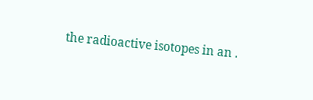the radioactive isotopes in an .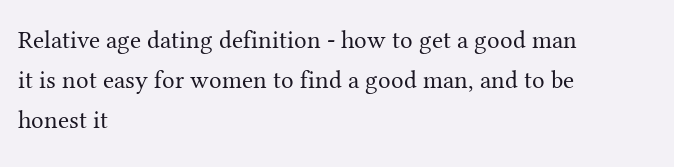Relative age dating definition - how to get a good man it is not easy for women to find a good man, and to be honest it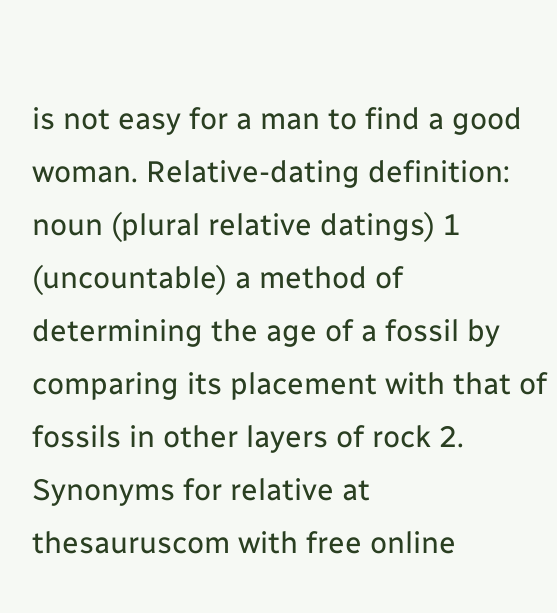is not easy for a man to find a good woman. Relative-dating definition: noun (plural relative datings) 1 (uncountable) a method of determining the age of a fossil by comparing its placement with that of fossils in other layers of rock 2. Synonyms for relative at thesauruscom with free online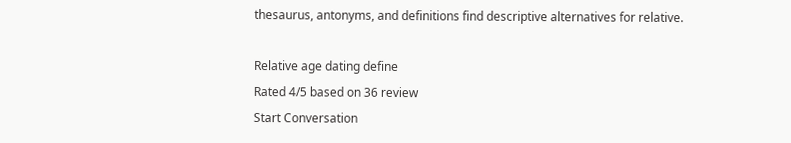thesaurus, antonyms, and definitions find descriptive alternatives for relative.

Relative age dating define
Rated 4/5 based on 36 review
Start Conversation